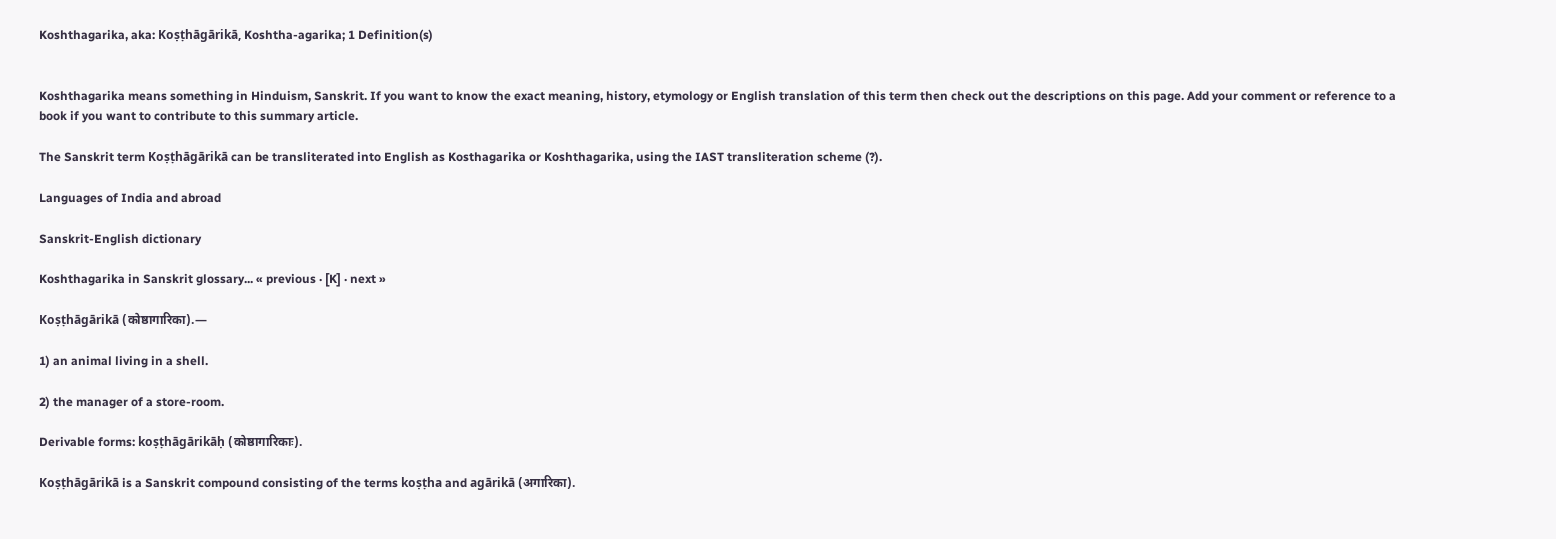Koshthagarika, aka: Koṣṭhāgārikā, Koshtha-agarika; 1 Definition(s)


Koshthagarika means something in Hinduism, Sanskrit. If you want to know the exact meaning, history, etymology or English translation of this term then check out the descriptions on this page. Add your comment or reference to a book if you want to contribute to this summary article.

The Sanskrit term Koṣṭhāgārikā can be transliterated into English as Kosthagarika or Koshthagarika, using the IAST transliteration scheme (?).

Languages of India and abroad

Sanskrit-English dictionary

Koshthagarika in Sanskrit glossary... « previous · [K] · next »

Koṣṭhāgārikā (कोष्ठागारिका).—

1) an animal living in a shell.

2) the manager of a store-room.

Derivable forms: koṣṭhāgārikāḥ (कोष्ठागारिकाः).

Koṣṭhāgārikā is a Sanskrit compound consisting of the terms koṣṭha and agārikā (अगारिका).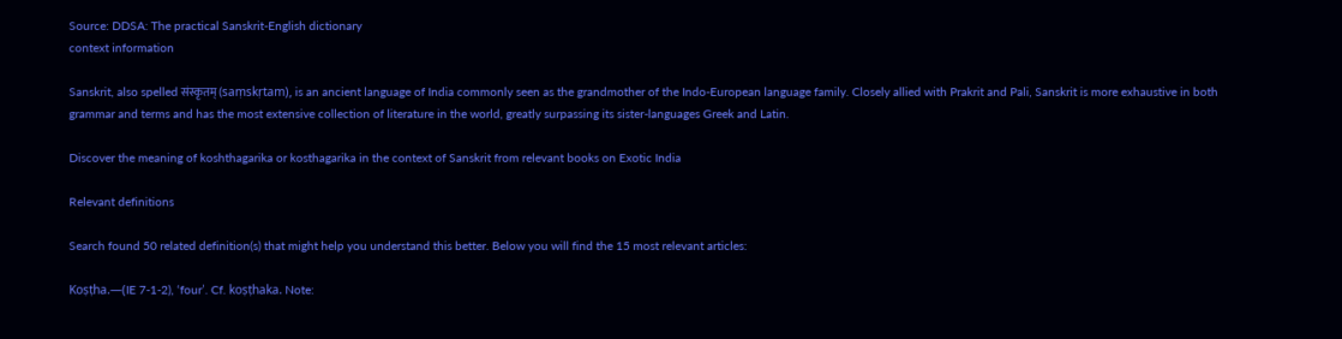Source: DDSA: The practical Sanskrit-English dictionary
context information

Sanskrit, also spelled संस्कृतम् (saṃskṛtam), is an ancient language of India commonly seen as the grandmother of the Indo-European language family. Closely allied with Prakrit and Pali, Sanskrit is more exhaustive in both grammar and terms and has the most extensive collection of literature in the world, greatly surpassing its sister-languages Greek and Latin.

Discover the meaning of koshthagarika or kosthagarika in the context of Sanskrit from relevant books on Exotic India

Relevant definitions

Search found 50 related definition(s) that might help you understand this better. Below you will find the 15 most relevant articles:

Koṣṭha.—(IE 7-1-2), ‘four’. Cf. koṣṭhaka. Note: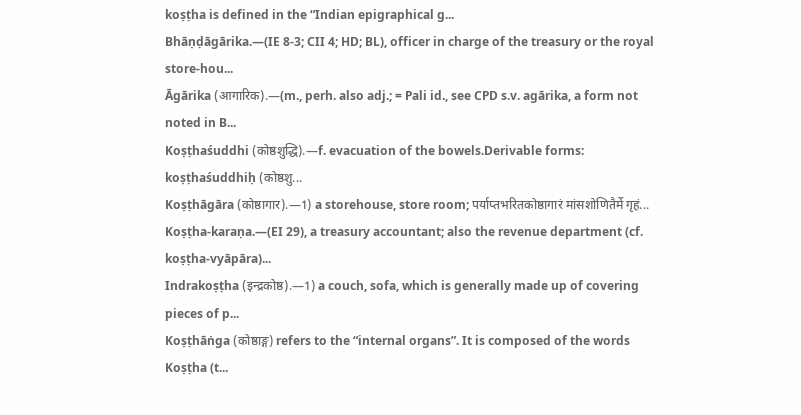koṣṭha is defined in the “Indian epigraphical g...
Bhāṇḍāgārika.—(IE 8-3; CII 4; HD; BL), officer in charge of the treasury or the royal store-hou...
Āgārika (आगारिक).—(m., perh. also adj.; = Pali id., see CPD s.v. agārika, a form not noted in B...
Koṣṭhaśuddhi (कोष्ठशुद्धि).—f. evacuation of the bowels.Derivable forms: koṣṭhaśuddhiḥ (कोष्ठशु...
Koṣṭhāgāra (कोष्ठागार).—1) a storehouse, store room; पर्याप्तभरितकोष्ठागारं मांसशोणितैर्मे गृहं...
Koṣṭha-karaṇa.—(EI 29), a treasury accountant; also the revenue department (cf. koṣṭha-vyāpāra)...
Indrakoṣṭha (इन्द्रकोष्ठ).—1) a couch, sofa, which is generally made up of covering pieces of p...
Koṣṭhāṅga (कोष्ठाङ्ग) refers to the “internal organs”. It is composed of the words Koṣṭha (t...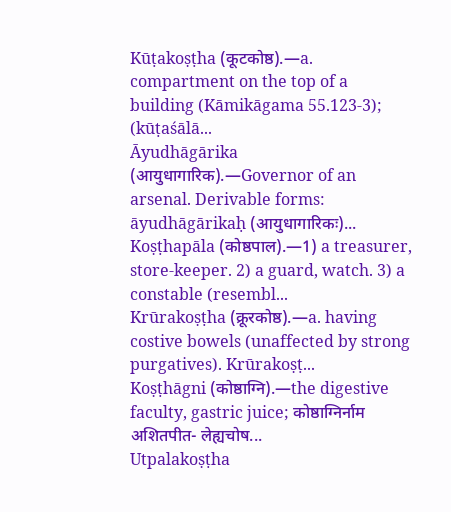Kūṭakoṣṭha (कूटकोष्ठ).—a. compartment on the top of a building (Kāmikāgama 55.123-3); (kūṭaśālā...
Āyudhāgārika (आयुधागारिक).—Governor of an arsenal. Derivable forms: āyudhāgārikaḥ (आयुधागारिकः)...
Koṣṭhapāla (कोष्ठपाल).—1) a treasurer, store-keeper. 2) a guard, watch. 3) a constable (resembl...
Krūrakoṣṭha (क्रूरकोष्ठ).—a. having costive bowels (unaffected by strong purgatives). Krūrakoṣṭ...
Koṣṭhāgni (कोष्ठाग्नि).—the digestive faculty, gastric juice; कोष्ठाग्निर्नाम अशितपीत- लेह्यचोष...
Utpalakoṣṭha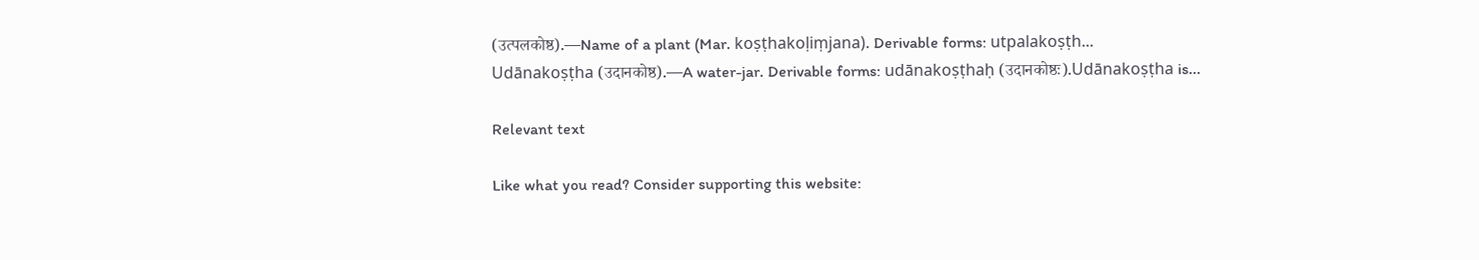(उत्पलकोष्ठ).—Name of a plant (Mar. koṣṭhakoḷiṃjana). Derivable forms: utpalakoṣṭh...
Udānakoṣṭha (उदानकोष्ठ).—A water-jar. Derivable forms: udānakoṣṭhaḥ (उदानकोष्ठः).Udānakoṣṭha is...

Relevant text

Like what you read? Consider supporting this website: